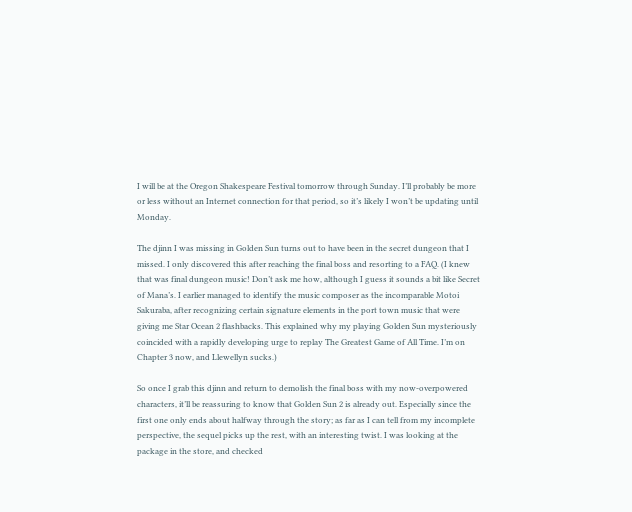I will be at the Oregon Shakespeare Festival tomorrow through Sunday. I’ll probably be more or less without an Internet connection for that period, so it’s likely I won’t be updating until Monday.

The djinn I was missing in Golden Sun turns out to have been in the secret dungeon that I missed. I only discovered this after reaching the final boss and resorting to a FAQ. (I knew that was final dungeon music! Don’t ask me how, although I guess it sounds a bit like Secret of Mana’s. I earlier managed to identify the music composer as the incomparable Motoi Sakuraba, after recognizing certain signature elements in the port town music that were giving me Star Ocean 2 flashbacks. This explained why my playing Golden Sun mysteriously coincided with a rapidly developing urge to replay The Greatest Game of All Time. I’m on Chapter 3 now, and Llewellyn sucks.)

So once I grab this djinn and return to demolish the final boss with my now-overpowered characters, it’ll be reassuring to know that Golden Sun 2 is already out. Especially since the first one only ends about halfway through the story; as far as I can tell from my incomplete perspective, the sequel picks up the rest, with an interesting twist. I was looking at the package in the store, and checked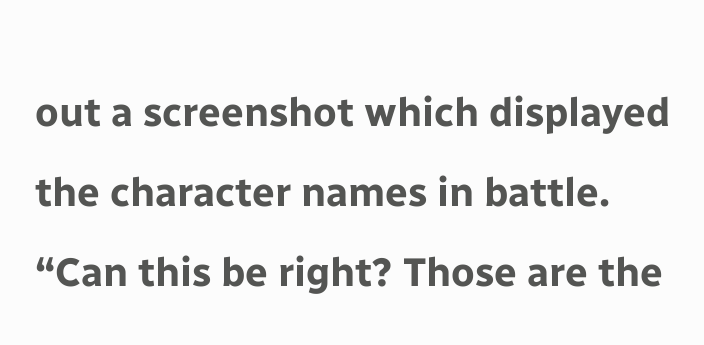out a screenshot which displayed the character names in battle. “Can this be right? Those are the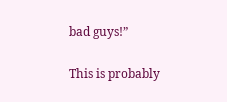bad guys!”

This is probably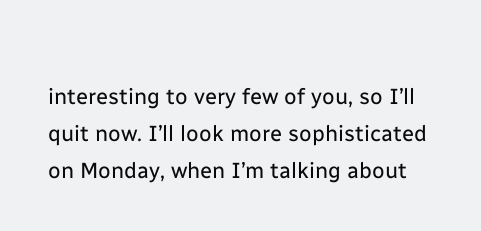interesting to very few of you, so I’ll quit now. I’ll look more sophisticated on Monday, when I’m talking about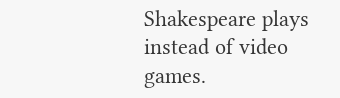Shakespeare plays instead of video games.